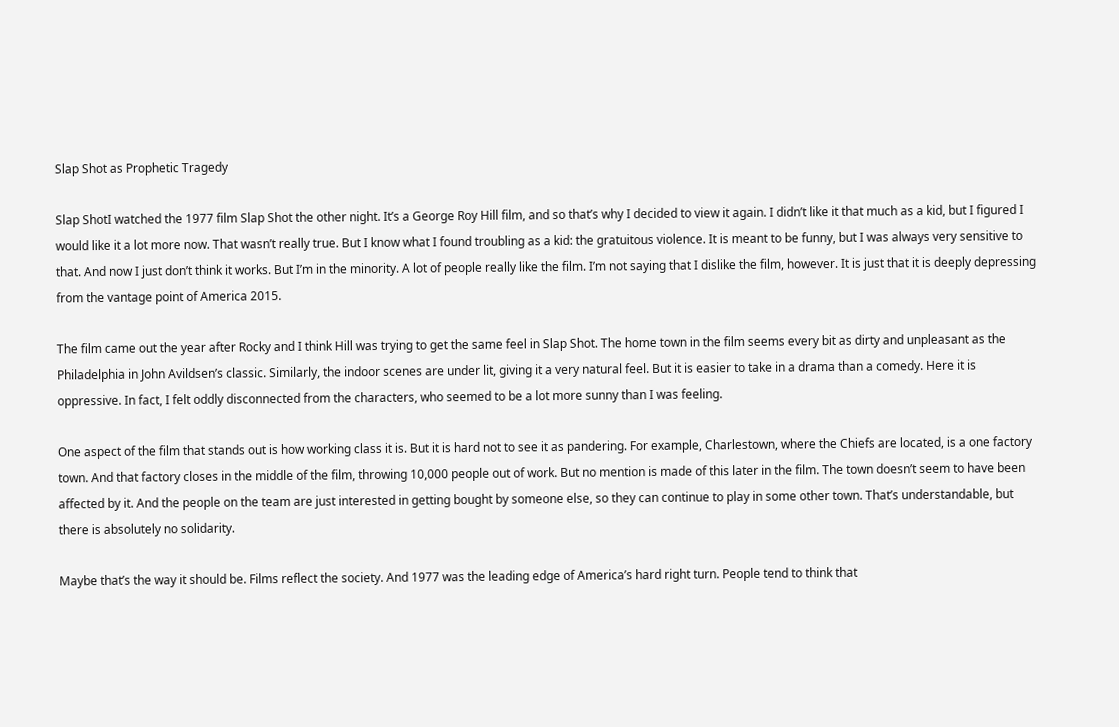Slap Shot as Prophetic Tragedy

Slap ShotI watched the 1977 film Slap Shot the other night. It’s a George Roy Hill film, and so that’s why I decided to view it again. I didn’t like it that much as a kid, but I figured I would like it a lot more now. That wasn’t really true. But I know what I found troubling as a kid: the gratuitous violence. It is meant to be funny, but I was always very sensitive to that. And now I just don’t think it works. But I’m in the minority. A lot of people really like the film. I’m not saying that I dislike the film, however. It is just that it is deeply depressing from the vantage point of America 2015.

The film came out the year after Rocky and I think Hill was trying to get the same feel in Slap Shot. The home town in the film seems every bit as dirty and unpleasant as the Philadelphia in John Avildsen’s classic. Similarly, the indoor scenes are under lit, giving it a very natural feel. But it is easier to take in a drama than a comedy. Here it is oppressive. In fact, I felt oddly disconnected from the characters, who seemed to be a lot more sunny than I was feeling.

One aspect of the film that stands out is how working class it is. But it is hard not to see it as pandering. For example, Charlestown, where the Chiefs are located, is a one factory town. And that factory closes in the middle of the film, throwing 10,000 people out of work. But no mention is made of this later in the film. The town doesn’t seem to have been affected by it. And the people on the team are just interested in getting bought by someone else, so they can continue to play in some other town. That’s understandable, but there is absolutely no solidarity.

Maybe that’s the way it should be. Films reflect the society. And 1977 was the leading edge of America’s hard right turn. People tend to think that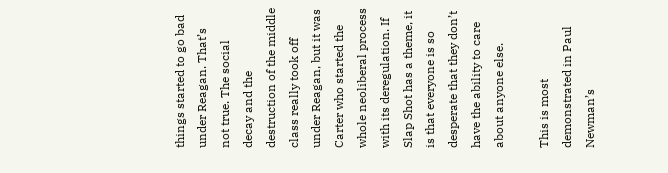things started to go bad under Reagan. That’s not true. The social decay and the destruction of the middle class really took off under Reagan, but it was Carter who started the whole neoliberal process with its deregulation. If Slap Shot has a theme, it is that everyone is so desperate that they don’t have the ability to care about anyone else.

This is most demonstrated in Paul Newman’s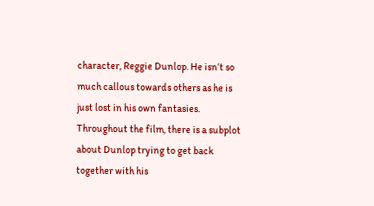character, Reggie Dunlop. He isn’t so much callous towards others as he is just lost in his own fantasies. Throughout the film, there is a subplot about Dunlop trying to get back together with his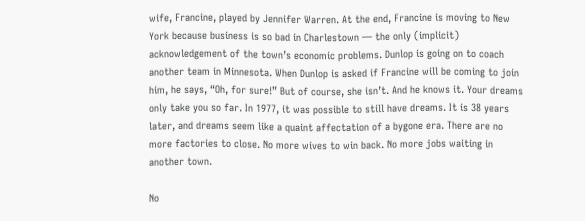wife, Francine, played by Jennifer Warren. At the end, Francine is moving to New York because business is so bad in Charlestown — the only (implicit) acknowledgement of the town’s economic problems. Dunlop is going on to coach another team in Minnesota. When Dunlop is asked if Francine will be coming to join him, he says, “Oh, for sure!” But of course, she isn’t. And he knows it. Your dreams only take you so far. In 1977, it was possible to still have dreams. It is 38 years later, and dreams seem like a quaint affectation of a bygone era. There are no more factories to close. No more wives to win back. No more jobs waiting in another town.

No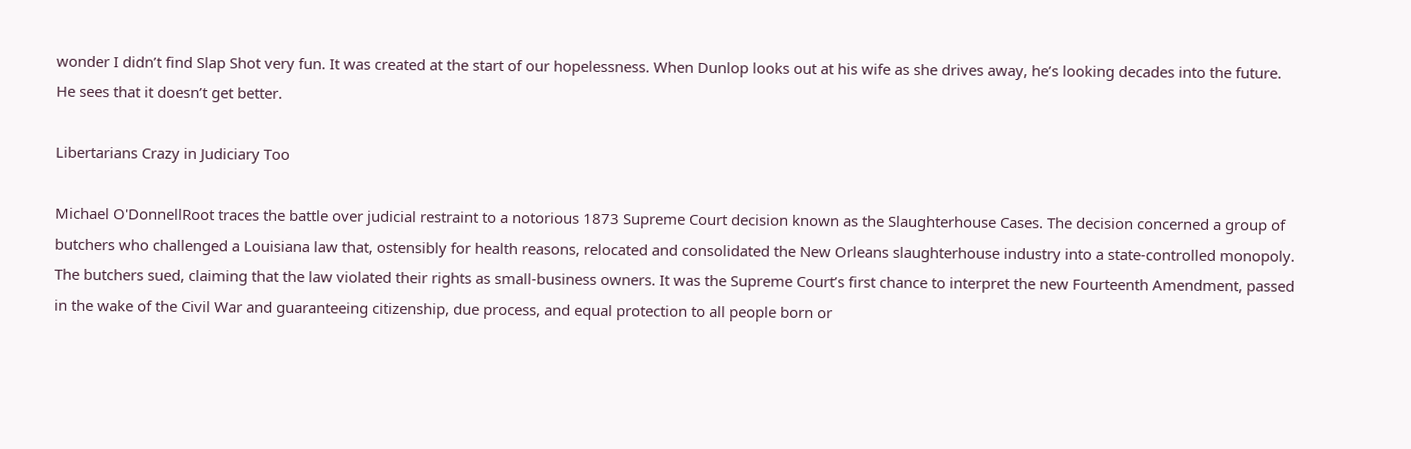wonder I didn’t find Slap Shot very fun. It was created at the start of our hopelessness. When Dunlop looks out at his wife as she drives away, he’s looking decades into the future. He sees that it doesn’t get better.

Libertarians Crazy in Judiciary Too

Michael O'DonnellRoot traces the battle over judicial restraint to a notorious 1873 Supreme Court decision known as the Slaughterhouse Cases. The decision concerned a group of butchers who challenged a Louisiana law that, ostensibly for health reasons, relocated and consolidated the New Orleans slaughterhouse industry into a state-controlled monopoly. The butchers sued, claiming that the law violated their rights as small-business owners. It was the Supreme Court’s first chance to interpret the new Fourteenth Amendment, passed in the wake of the Civil War and guaranteeing citizenship, due process, and equal protection to all people born or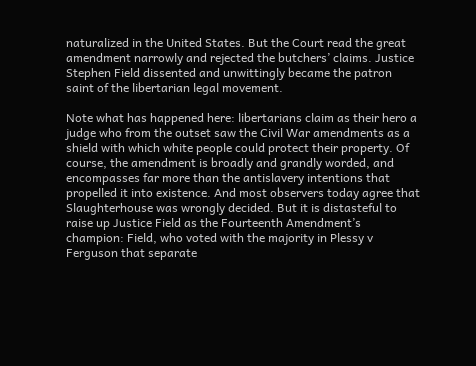naturalized in the United States. But the Court read the great amendment narrowly and rejected the butchers’ claims. Justice Stephen Field dissented and unwittingly became the patron saint of the libertarian legal movement.

Note what has happened here: libertarians claim as their hero a judge who from the outset saw the Civil War amendments as a shield with which white people could protect their property. Of course, the amendment is broadly and grandly worded, and encompasses far more than the antislavery intentions that propelled it into existence. And most observers today agree that Slaughterhouse was wrongly decided. But it is distasteful to raise up Justice Field as the Fourteenth Amendment’s champion: Field, who voted with the majority in Plessy v Ferguson that separate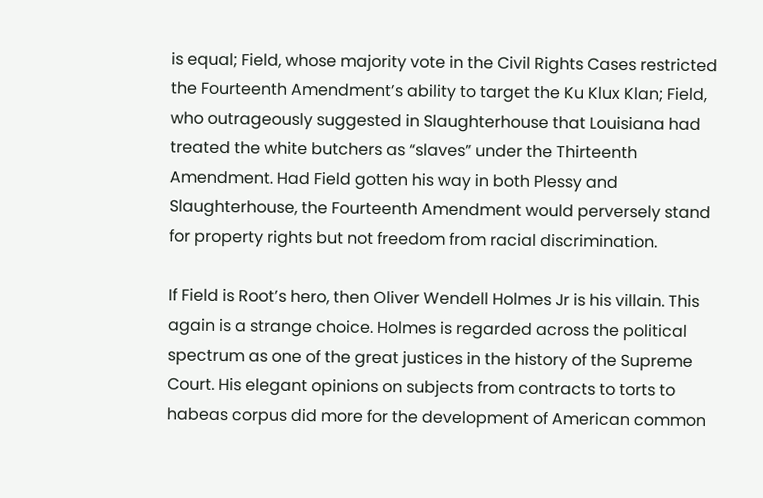is equal; Field, whose majority vote in the Civil Rights Cases restricted the Fourteenth Amendment’s ability to target the Ku Klux Klan; Field, who outrageously suggested in Slaughterhouse that Louisiana had treated the white butchers as “slaves” under the Thirteenth Amendment. Had Field gotten his way in both Plessy and Slaughterhouse, the Fourteenth Amendment would perversely stand for property rights but not freedom from racial discrimination.

If Field is Root’s hero, then Oliver Wendell Holmes Jr is his villain. This again is a strange choice. Holmes is regarded across the political spectrum as one of the great justices in the history of the Supreme Court. His elegant opinions on subjects from contracts to torts to habeas corpus did more for the development of American common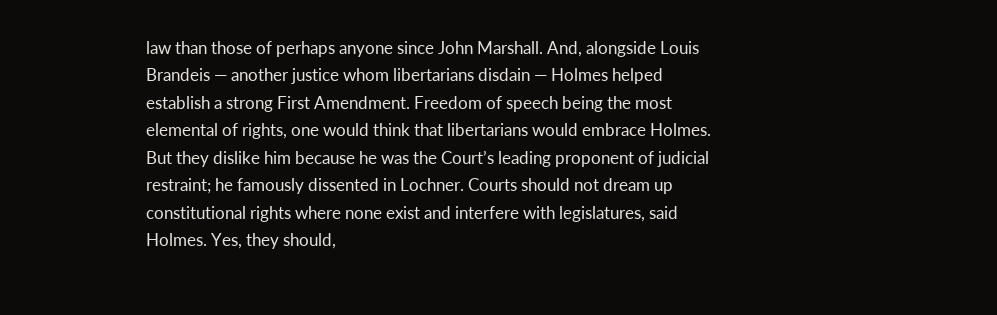law than those of perhaps anyone since John Marshall. And, alongside Louis Brandeis — another justice whom libertarians disdain — Holmes helped establish a strong First Amendment. Freedom of speech being the most elemental of rights, one would think that libertarians would embrace Holmes. But they dislike him because he was the Court’s leading proponent of judicial restraint; he famously dissented in Lochner. Courts should not dream up constitutional rights where none exist and interfere with legislatures, said Holmes. Yes, they should,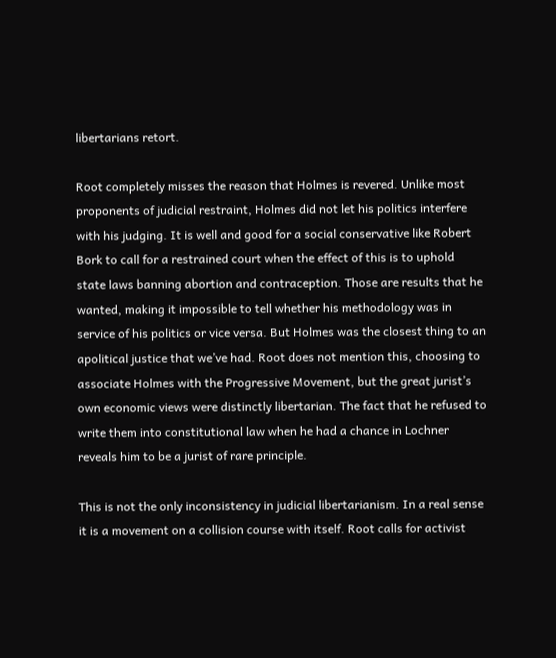libertarians retort.

Root completely misses the reason that Holmes is revered. Unlike most proponents of judicial restraint, Holmes did not let his politics interfere with his judging. It is well and good for a social conservative like Robert Bork to call for a restrained court when the effect of this is to uphold state laws banning abortion and contraception. Those are results that he wanted, making it impossible to tell whether his methodology was in service of his politics or vice versa. But Holmes was the closest thing to an apolitical justice that we’ve had. Root does not mention this, choosing to associate Holmes with the Progressive Movement, but the great jurist’s own economic views were distinctly libertarian. The fact that he refused to write them into constitutional law when he had a chance in Lochner reveals him to be a jurist of rare principle.

This is not the only inconsistency in judicial libertarianism. In a real sense it is a movement on a collision course with itself. Root calls for activist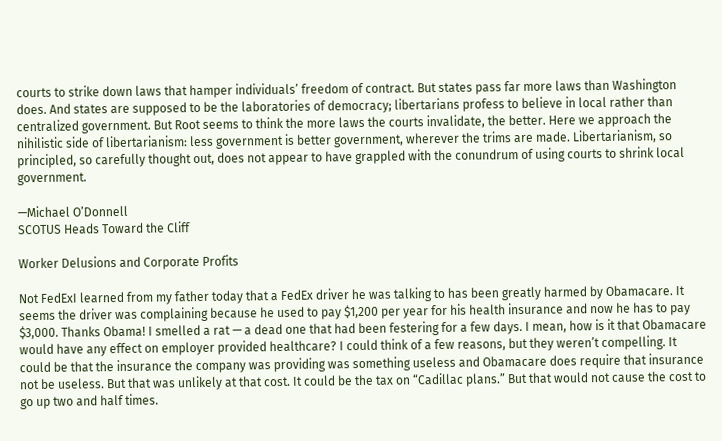courts to strike down laws that hamper individuals’ freedom of contract. But states pass far more laws than Washington does. And states are supposed to be the laboratories of democracy; libertarians profess to believe in local rather than centralized government. But Root seems to think the more laws the courts invalidate, the better. Here we approach the nihilistic side of libertarianism: less government is better government, wherever the trims are made. Libertarianism, so principled, so carefully thought out, does not appear to have grappled with the conundrum of using courts to shrink local government.

—Michael O’Donnell
SCOTUS Heads Toward the Cliff

Worker Delusions and Corporate Profits

Not FedExI learned from my father today that a FedEx driver he was talking to has been greatly harmed by Obamacare. It seems the driver was complaining because he used to pay $1,200 per year for his health insurance and now he has to pay $3,000. Thanks Obama! I smelled a rat — a dead one that had been festering for a few days. I mean, how is it that Obamacare would have any effect on employer provided healthcare? I could think of a few reasons, but they weren’t compelling. It could be that the insurance the company was providing was something useless and Obamacare does require that insurance not be useless. But that was unlikely at that cost. It could be the tax on “Cadillac plans.” But that would not cause the cost to go up two and half times.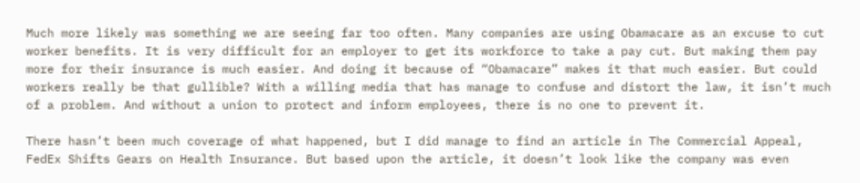Much more likely was something we are seeing far too often. Many companies are using Obamacare as an excuse to cut worker benefits. It is very difficult for an employer to get its workforce to take a pay cut. But making them pay more for their insurance is much easier. And doing it because of “Obamacare” makes it that much easier. But could workers really be that gullible? With a willing media that has manage to confuse and distort the law, it isn’t much of a problem. And without a union to protect and inform employees, there is no one to prevent it.

There hasn’t been much coverage of what happened, but I did manage to find an article in The Commercial Appeal, FedEx Shifts Gears on Health Insurance. But based upon the article, it doesn’t look like the company was even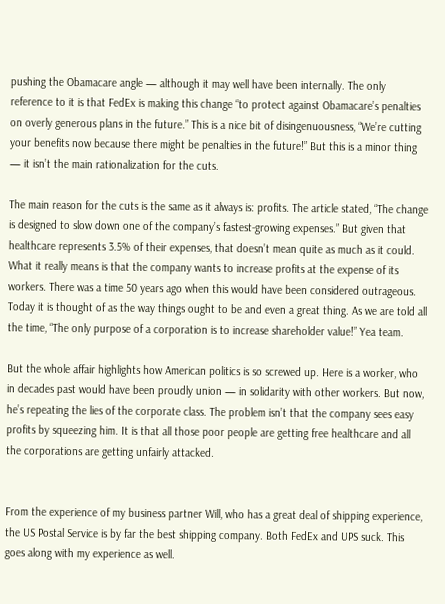pushing the Obamacare angle — although it may well have been internally. The only reference to it is that FedEx is making this change “to protect against Obamacare’s penalties on overly generous plans in the future.” This is a nice bit of disingenuousness, “We’re cutting your benefits now because there might be penalties in the future!” But this is a minor thing — it isn’t the main rationalization for the cuts.

The main reason for the cuts is the same as it always is: profits. The article stated, “The change is designed to slow down one of the company’s fastest-growing expenses.” But given that healthcare represents 3.5% of their expenses, that doesn’t mean quite as much as it could. What it really means is that the company wants to increase profits at the expense of its workers. There was a time 50 years ago when this would have been considered outrageous. Today it is thought of as the way things ought to be and even a great thing. As we are told all the time, “The only purpose of a corporation is to increase shareholder value!” Yea team.

But the whole affair highlights how American politics is so screwed up. Here is a worker, who in decades past would have been proudly union — in solidarity with other workers. But now, he’s repeating the lies of the corporate class. The problem isn’t that the company sees easy profits by squeezing him. It is that all those poor people are getting free healthcare and all the corporations are getting unfairly attacked.


From the experience of my business partner Will, who has a great deal of shipping experience, the US Postal Service is by far the best shipping company. Both FedEx and UPS suck. This goes along with my experience as well.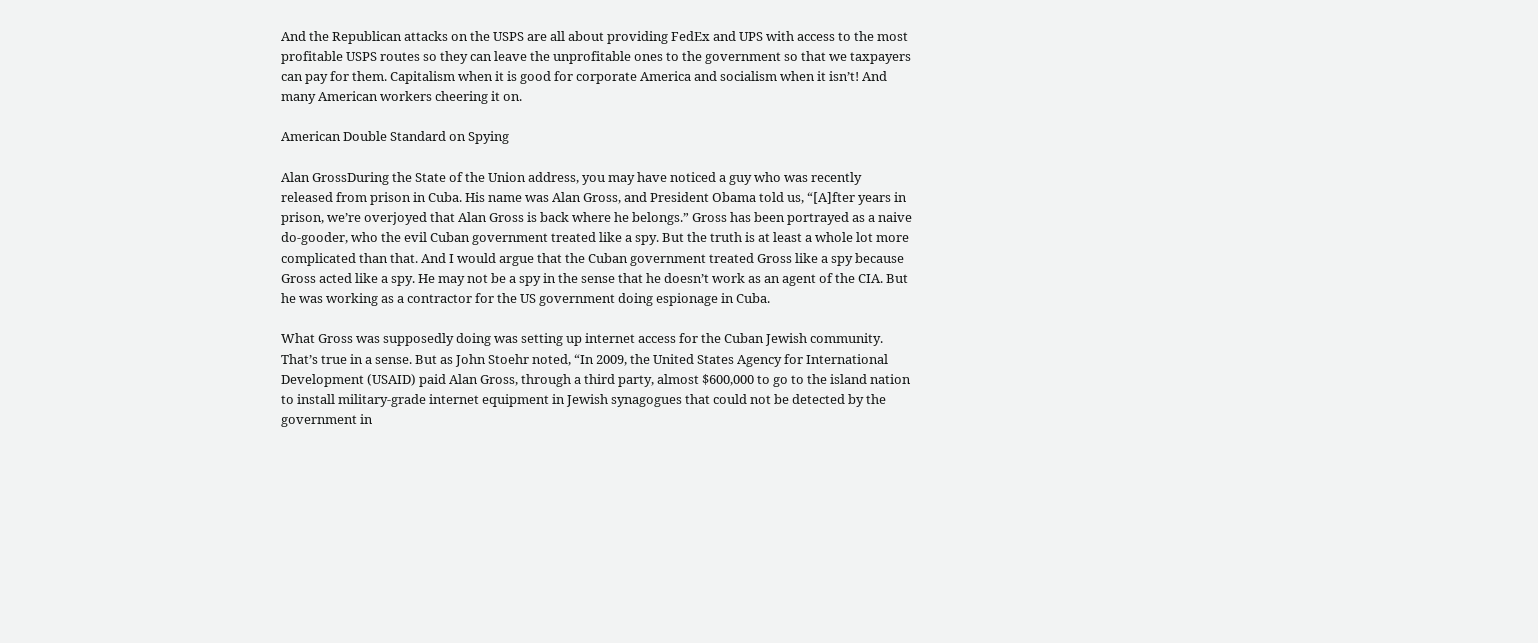And the Republican attacks on the USPS are all about providing FedEx and UPS with access to the most profitable USPS routes so they can leave the unprofitable ones to the government so that we taxpayers can pay for them. Capitalism when it is good for corporate America and socialism when it isn’t! And many American workers cheering it on.

American Double Standard on Spying

Alan GrossDuring the State of the Union address, you may have noticed a guy who was recently released from prison in Cuba. His name was Alan Gross, and President Obama told us, “[A]fter years in prison, we’re overjoyed that Alan Gross is back where he belongs.” Gross has been portrayed as a naive do-gooder, who the evil Cuban government treated like a spy. But the truth is at least a whole lot more complicated than that. And I would argue that the Cuban government treated Gross like a spy because Gross acted like a spy. He may not be a spy in the sense that he doesn’t work as an agent of the CIA. But he was working as a contractor for the US government doing espionage in Cuba.

What Gross was supposedly doing was setting up internet access for the Cuban Jewish community. That’s true in a sense. But as John Stoehr noted, “In 2009, the United States Agency for International Development (USAID) paid Alan Gross, through a third party, almost $600,000 to go to the island nation to install military-grade internet equipment in Jewish synagogues that could not be detected by the government in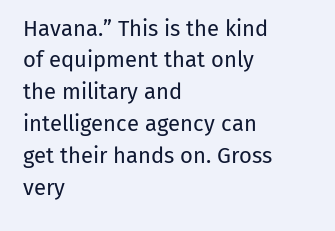Havana.” This is the kind of equipment that only the military and intelligence agency can get their hands on. Gross very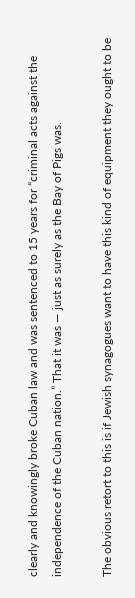clearly and knowingly broke Cuban law and was sentenced to 15 years for “criminal acts against the independence of the Cuban nation.” That it was — just as surely as the Bay of Pigs was.

The obvious retort to this is if Jewish synagogues want to have this kind of equipment they ought to be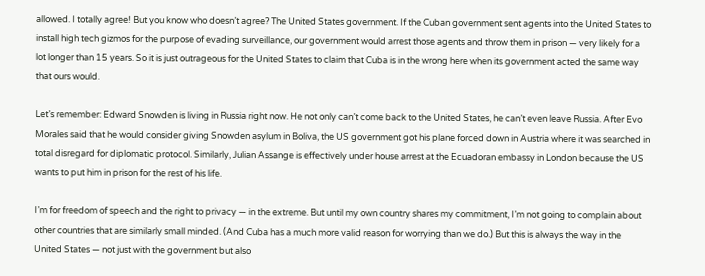allowed. I totally agree! But you know who doesn’t agree? The United States government. If the Cuban government sent agents into the United States to install high tech gizmos for the purpose of evading surveillance, our government would arrest those agents and throw them in prison — very likely for a lot longer than 15 years. So it is just outrageous for the United States to claim that Cuba is in the wrong here when its government acted the same way that ours would.

Let’s remember: Edward Snowden is living in Russia right now. He not only can’t come back to the United States, he can’t even leave Russia. After Evo Morales said that he would consider giving Snowden asylum in Boliva, the US government got his plane forced down in Austria where it was searched in total disregard for diplomatic protocol. Similarly, Julian Assange is effectively under house arrest at the Ecuadoran embassy in London because the US wants to put him in prison for the rest of his life.

I’m for freedom of speech and the right to privacy — in the extreme. But until my own country shares my commitment, I’m not going to complain about other countries that are similarly small minded. (And Cuba has a much more valid reason for worrying than we do.) But this is always the way in the United States — not just with the government but also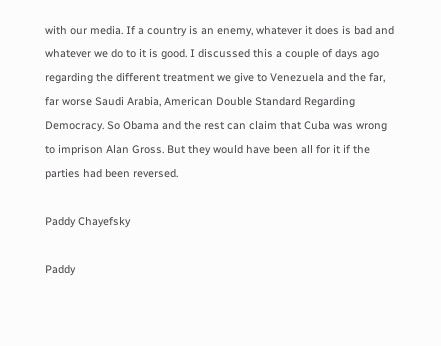with our media. If a country is an enemy, whatever it does is bad and whatever we do to it is good. I discussed this a couple of days ago regarding the different treatment we give to Venezuela and the far, far worse Saudi Arabia, American Double Standard Regarding Democracy. So Obama and the rest can claim that Cuba was wrong to imprison Alan Gross. But they would have been all for it if the parties had been reversed.

Paddy Chayefsky

Paddy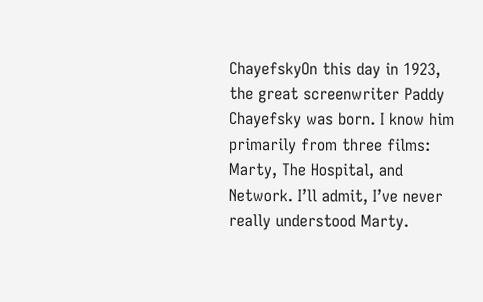ChayefskyOn this day in 1923, the great screenwriter Paddy Chayefsky was born. I know him primarily from three films: Marty, The Hospital, and Network. I’ll admit, I’ve never really understood Marty.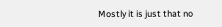Mostly it is just that no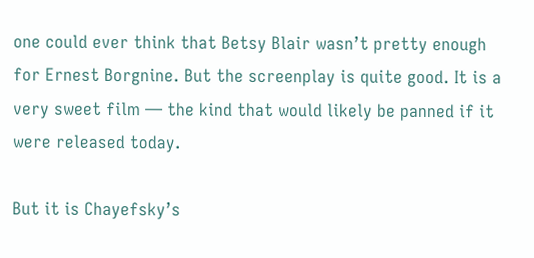one could ever think that Betsy Blair wasn’t pretty enough for Ernest Borgnine. But the screenplay is quite good. It is a very sweet film — the kind that would likely be panned if it were released today.

But it is Chayefsky’s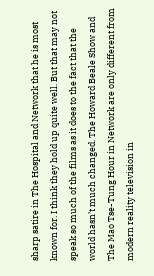sharp satire in The Hospital and Network that he is most known for. I think they hold up quite well. But that may not speak so much of the films as it does to the fact that the world hasn’t much changed. The Howard Beale Show and The Mao Tse-Tung Hour in Network are only different from modern reality television in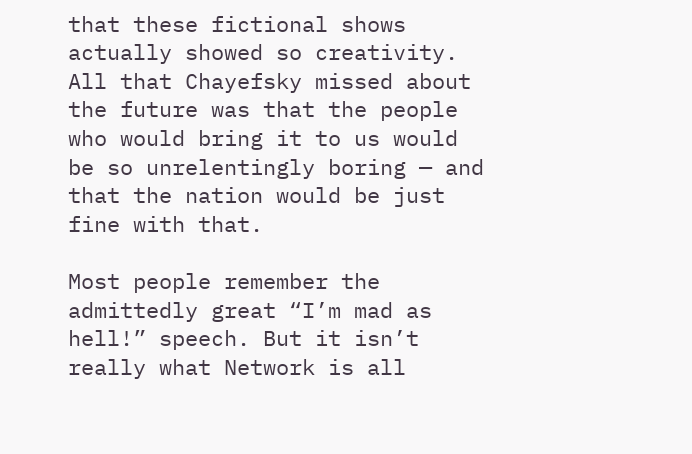that these fictional shows actually showed so creativity. All that Chayefsky missed about the future was that the people who would bring it to us would be so unrelentingly boring — and that the nation would be just fine with that.

Most people remember the admittedly great “I’m mad as hell!” speech. But it isn’t really what Network is all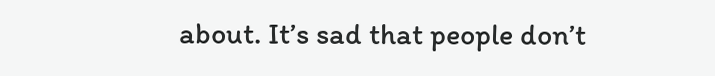about. It’s sad that people don’t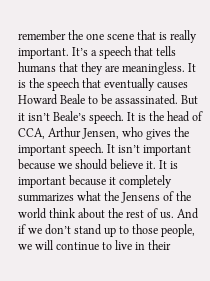remember the one scene that is really important. It’s a speech that tells humans that they are meaningless. It is the speech that eventually causes Howard Beale to be assassinated. But it isn’t Beale’s speech. It is the head of CCA, Arthur Jensen, who gives the important speech. It isn’t important because we should believe it. It is important because it completely summarizes what the Jensens of the world think about the rest of us. And if we don’t stand up to those people, we will continue to live in their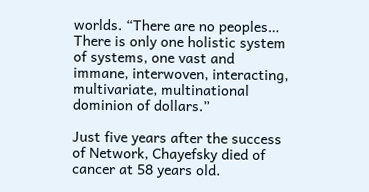worlds. “There are no peoples… There is only one holistic system of systems, one vast and immane, interwoven, interacting, multivariate, multinational dominion of dollars.”

Just five years after the success of Network, Chayefsky died of cancer at 58 years old.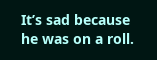It’s sad because he was on a roll.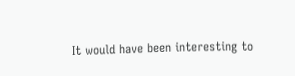It would have been interesting to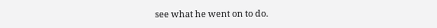see what he went on to do.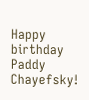Happy birthday Paddy Chayefsky!